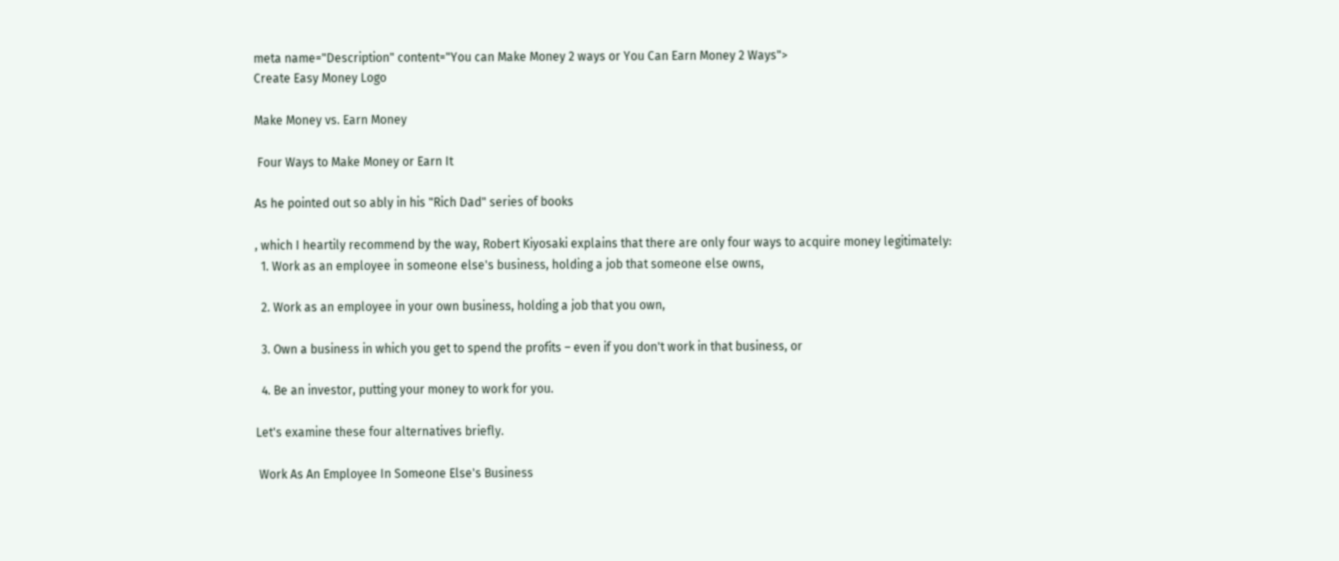meta name="Description" content="You can Make Money 2 ways or You Can Earn Money 2 Ways">
Create Easy Money Logo

Make Money vs. Earn Money

 Four Ways to Make Money or Earn It

As he pointed out so ably in his "Rich Dad" series of books

, which I heartily recommend by the way, Robert Kiyosaki explains that there are only four ways to acquire money legitimately:
  1. Work as an employee in someone else's business, holding a job that someone else owns,

  2. Work as an employee in your own business, holding a job that you own,

  3. Own a business in which you get to spend the profits – even if you don't work in that business, or

  4. Be an investor, putting your money to work for you.

Let's examine these four alternatives briefly.

 Work As An Employee In Someone Else's Business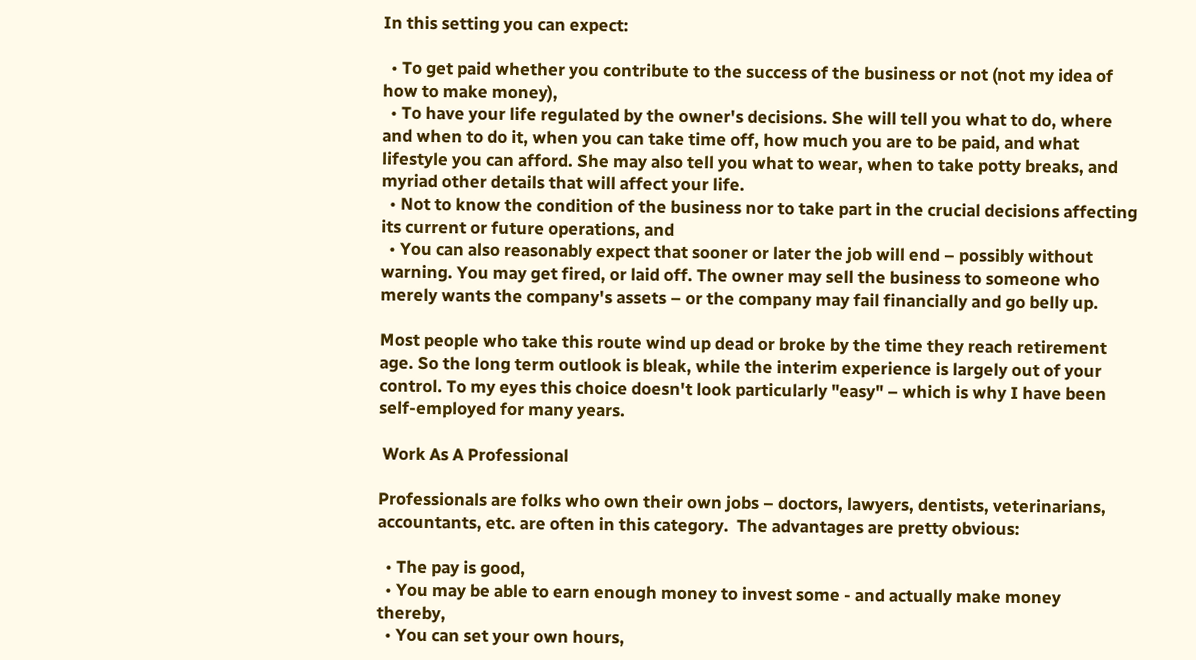In this setting you can expect:

  • To get paid whether you contribute to the success of the business or not (not my idea of how to make money),
  • To have your life regulated by the owner's decisions. She will tell you what to do, where and when to do it, when you can take time off, how much you are to be paid, and what lifestyle you can afford. She may also tell you what to wear, when to take potty breaks, and myriad other details that will affect your life.
  • Not to know the condition of the business nor to take part in the crucial decisions affecting its current or future operations, and
  • You can also reasonably expect that sooner or later the job will end – possibly without warning. You may get fired, or laid off. The owner may sell the business to someone who merely wants the company's assets – or the company may fail financially and go belly up.

Most people who take this route wind up dead or broke by the time they reach retirement age. So the long term outlook is bleak, while the interim experience is largely out of your control. To my eyes this choice doesn't look particularly "easy" – which is why I have been self-employed for many years.

 Work As A Professional

Professionals are folks who own their own jobs – doctors, lawyers, dentists, veterinarians, accountants, etc. are often in this category.  The advantages are pretty obvious:

  • The pay is good,
  • You may be able to earn enough money to invest some - and actually make money thereby,
  • You can set your own hours,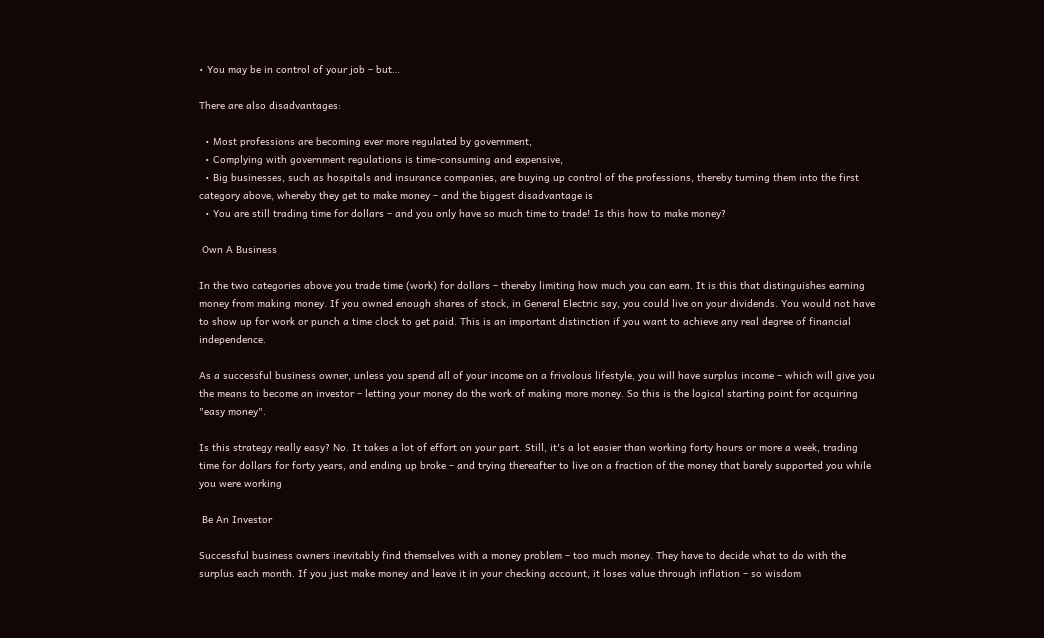• You may be in control of your job – but…

There are also disadvantages:

  • Most professions are becoming ever more regulated by government,
  • Complying with government regulations is time-consuming and expensive,
  • Big businesses, such as hospitals and insurance companies, are buying up control of the professions, thereby turning them into the first category above, whereby they get to make money – and the biggest disadvantage is
  • You are still trading time for dollars – and you only have so much time to trade! Is this how to make money?

 Own A Business

In the two categories above you trade time (work) for dollars – thereby limiting how much you can earn. It is this that distinguishes earning money from making money. If you owned enough shares of stock, in General Electric say, you could live on your dividends. You would not have to show up for work or punch a time clock to get paid. This is an important distinction if you want to achieve any real degree of financial independence.

As a successful business owner, unless you spend all of your income on a frivolous lifestyle, you will have surplus income – which will give you the means to become an investor – letting your money do the work of making more money. So this is the logical starting point for acquiring "easy money".

Is this strategy really easy? No. It takes a lot of effort on your part. Still, it's a lot easier than working forty hours or more a week, trading time for dollars for forty years, and ending up broke – and trying thereafter to live on a fraction of the money that barely supported you while you were working

 Be An Investor

Successful business owners inevitably find themselves with a money problem – too much money. They have to decide what to do with the surplus each month. If you just make money and leave it in your checking account, it loses value through inflation – so wisdom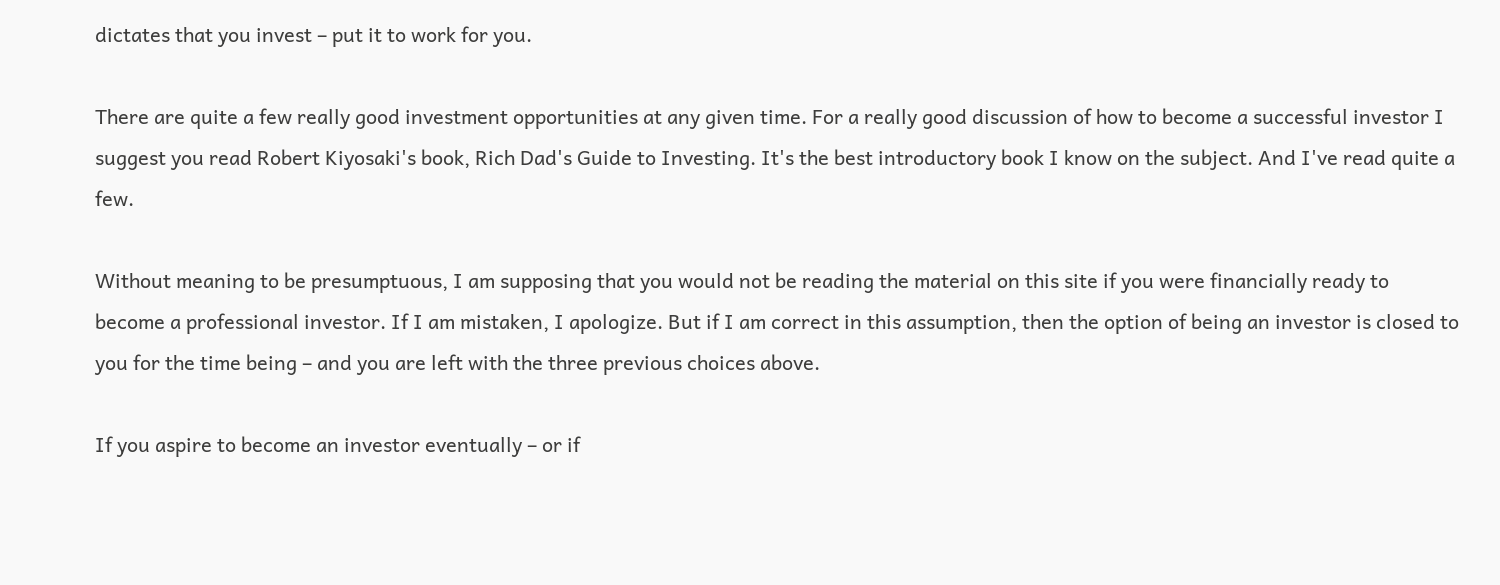dictates that you invest – put it to work for you.

There are quite a few really good investment opportunities at any given time. For a really good discussion of how to become a successful investor I suggest you read Robert Kiyosaki's book, Rich Dad's Guide to Investing. It's the best introductory book I know on the subject. And I've read quite a few.

Without meaning to be presumptuous, I am supposing that you would not be reading the material on this site if you were financially ready to become a professional investor. If I am mistaken, I apologize. But if I am correct in this assumption, then the option of being an investor is closed to you for the time being – and you are left with the three previous choices above.

If you aspire to become an investor eventually – or if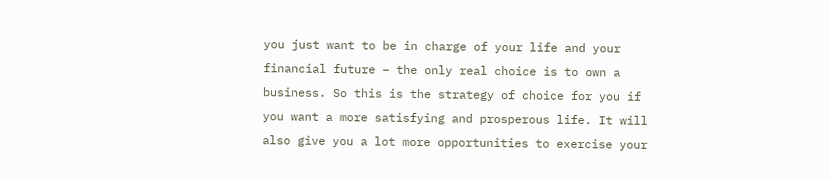you just want to be in charge of your life and your financial future – the only real choice is to own a business. So this is the strategy of choice for you if you want a more satisfying and prosperous life. It will also give you a lot more opportunities to exercise your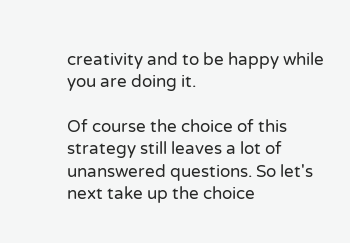creativity and to be happy while you are doing it.

Of course the choice of this strategy still leaves a lot of unanswered questions. So let's next take up the choice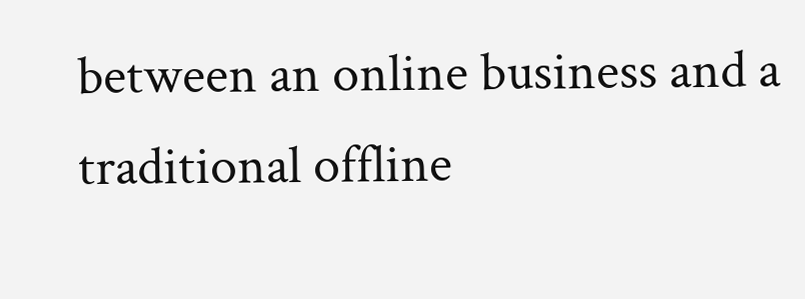between an online business and a traditional offline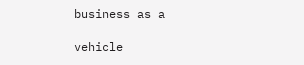business as a

vehicle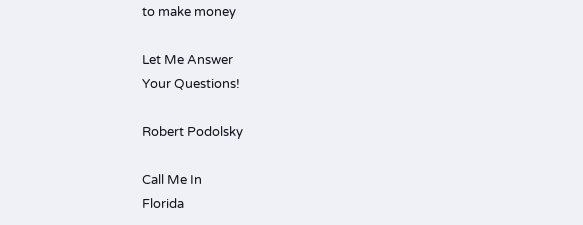to make money

Let Me Answer
Your Questions!

Robert Podolsky

Call Me In
Florida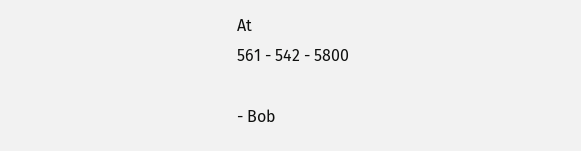At
561 - 542 - 5800

- Bob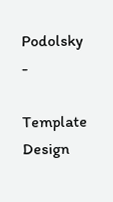Podolsky -

Template Design